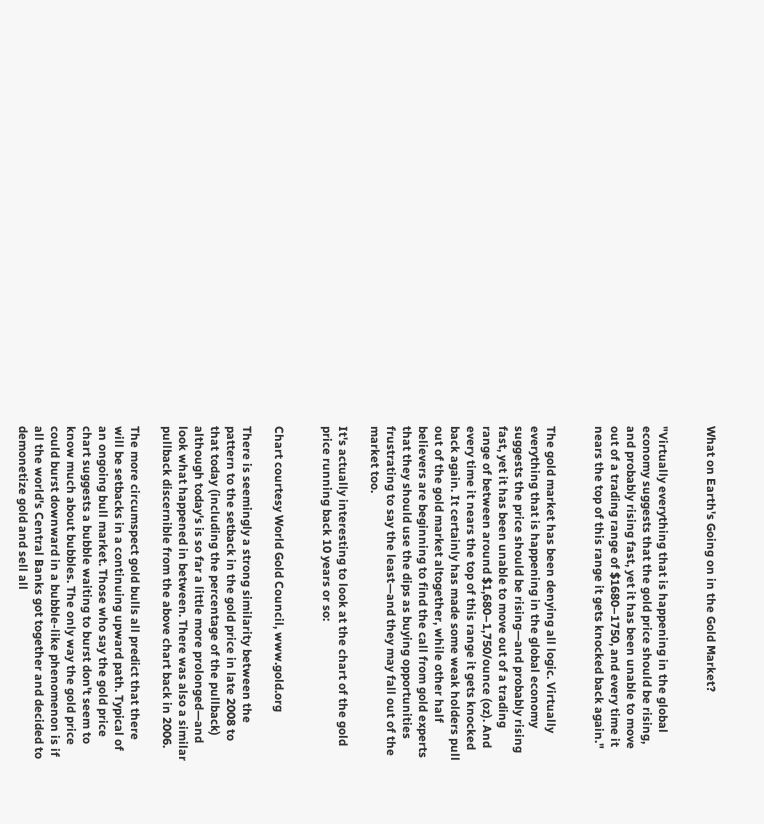What on Earth's Going on in the Gold Market?


"Virtually everything that is happening in the global economy suggests that the gold price should be rising, and probably rising fast, yet it has been unable to move out of a trading range of $1680–1750, and every time it nears the top of this range it gets knocked back again."


The gold market has been denying all logic. Virtually everything that is happening in the global economy suggests the price should be rising—and probably rising fast, yet it has been unable to move out of a trading range of between around $1,680–1,750/ounce (oz). And every time it nears the top of this range it gets knocked back again. It certainly has made some weak holders pull out of the gold market altogether, while other half believers are beginning to find the call from gold experts that they should use the dips as buying opportunities frustrating to say the least—and they may fall out of the market too.

It's actually interesting to look at the chart of the gold price running back 10 years or so:


Chart courtesy World Gold Council, www.gold.org

There is seemingly a strong similarity between the pattern to the setback in the gold price in late 2008 to that today (including the percentage of the pullback) although today's is so far a little more prolonged—and look what happened in between. There was also a similar pullback discernible from the above chart back in 2006.

The more circumspect gold bulls all predict that there will be setbacks in a continuing upward path. Typical of an ongoing bull market. Those who say the gold price chart suggests a bubble waiting to burst don't seem to know much about bubbles. The only way the gold price could burst downward in a bubble-like phenomenon is if all the world's Central Banks got together and decided to demonetize gold and sell all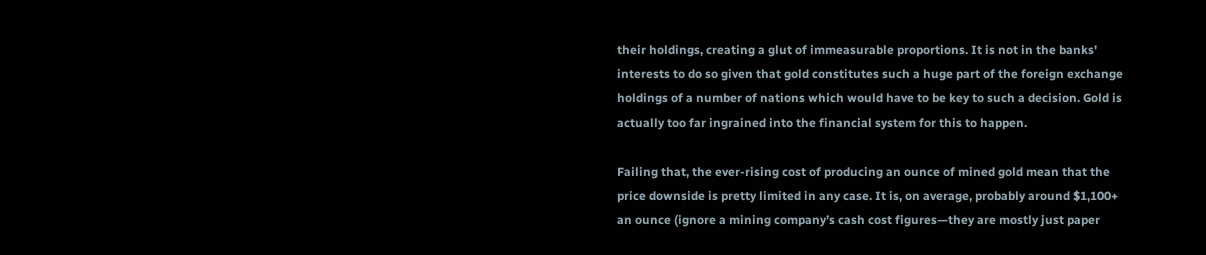their holdings, creating a glut of immeasurable proportions. It is not in the banks' interests to do so given that gold constitutes such a huge part of the foreign exchange holdings of a number of nations which would have to be key to such a decision. Gold is actually too far ingrained into the financial system for this to happen.

Failing that, the ever-rising cost of producing an ounce of mined gold mean that the price downside is pretty limited in any case. It is, on average, probably around $1,100+ an ounce (ignore a mining company’s cash cost figures—they are mostly just paper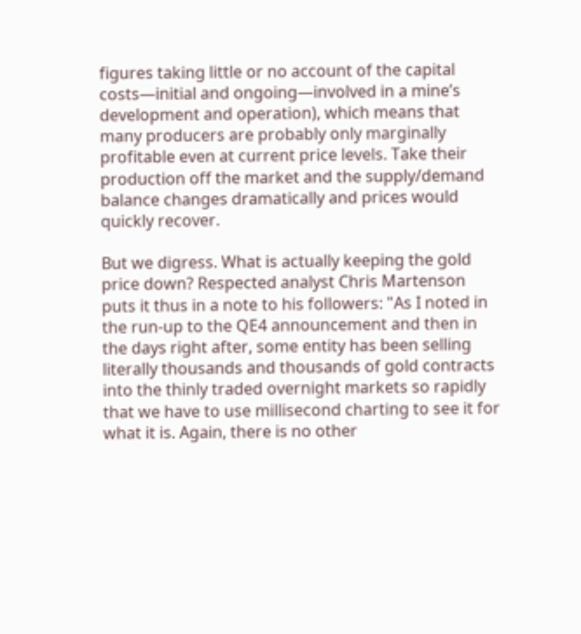figures taking little or no account of the capital costs—initial and ongoing—involved in a mine’s development and operation), which means that many producers are probably only marginally profitable even at current price levels. Take their production off the market and the supply/demand balance changes dramatically and prices would quickly recover.

But we digress. What is actually keeping the gold price down? Respected analyst Chris Martenson puts it thus in a note to his followers: "As I noted in the run-up to the QE4 announcement and then in the days right after, some entity has been selling literally thousands and thousands of gold contracts into the thinly traded overnight markets so rapidly that we have to use millisecond charting to see it for what it is. Again, there is no other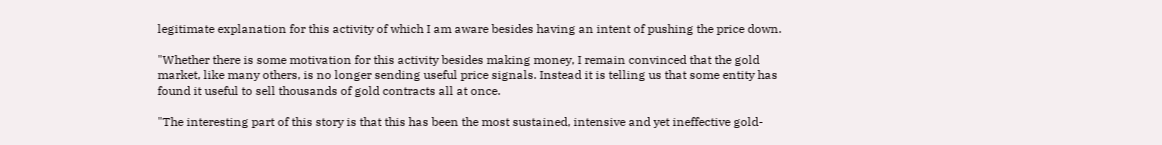legitimate explanation for this activity of which I am aware besides having an intent of pushing the price down.

"Whether there is some motivation for this activity besides making money, I remain convinced that the gold market, like many others, is no longer sending useful price signals. Instead it is telling us that some entity has found it useful to sell thousands of gold contracts all at once.

"The interesting part of this story is that this has been the most sustained, intensive and yet ineffective gold-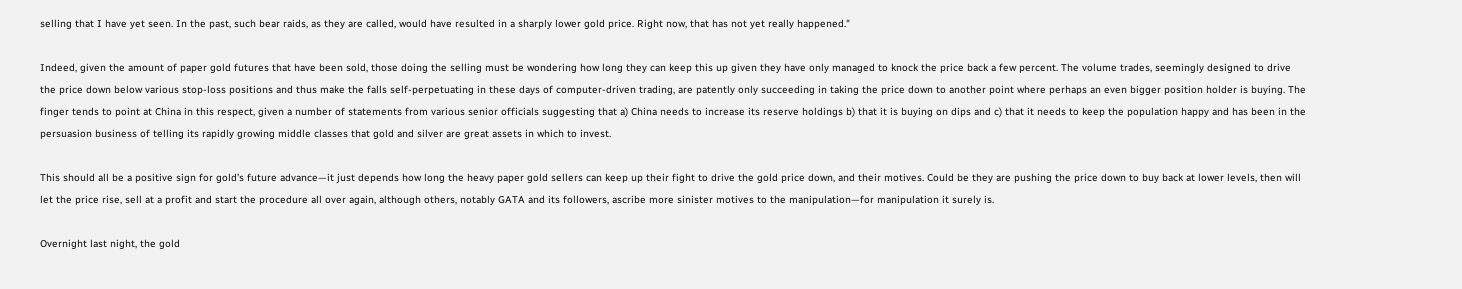selling that I have yet seen. In the past, such bear raids, as they are called, would have resulted in a sharply lower gold price. Right now, that has not yet really happened."

Indeed, given the amount of paper gold futures that have been sold, those doing the selling must be wondering how long they can keep this up given they have only managed to knock the price back a few percent. The volume trades, seemingly designed to drive the price down below various stop-loss positions and thus make the falls self-perpetuating in these days of computer-driven trading, are patently only succeeding in taking the price down to another point where perhaps an even bigger position holder is buying. The finger tends to point at China in this respect, given a number of statements from various senior officials suggesting that a) China needs to increase its reserve holdings b) that it is buying on dips and c) that it needs to keep the population happy and has been in the persuasion business of telling its rapidly growing middle classes that gold and silver are great assets in which to invest.

This should all be a positive sign for gold’s future advance—it just depends how long the heavy paper gold sellers can keep up their fight to drive the gold price down, and their motives. Could be they are pushing the price down to buy back at lower levels, then will let the price rise, sell at a profit and start the procedure all over again, although others, notably GATA and its followers, ascribe more sinister motives to the manipulation—for manipulation it surely is.

Overnight last night, the gold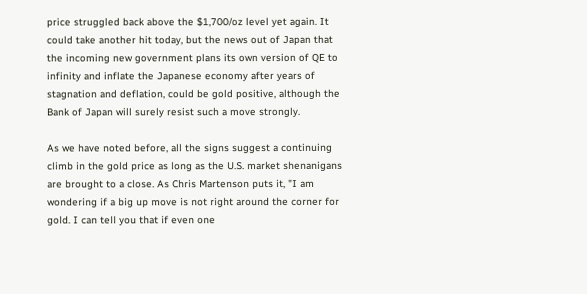price struggled back above the $1,700/oz level yet again. It could take another hit today, but the news out of Japan that the incoming new government plans its own version of QE to infinity and inflate the Japanese economy after years of stagnation and deflation, could be gold positive, although the Bank of Japan will surely resist such a move strongly.

As we have noted before, all the signs suggest a continuing climb in the gold price as long as the U.S. market shenanigans are brought to a close. As Chris Martenson puts it, "I am wondering if a big up move is not right around the corner for gold. I can tell you that if even one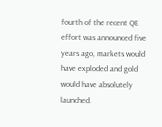fourth of the recent QE effort was announced five years ago, markets would have exploded and gold would have absolutely launched.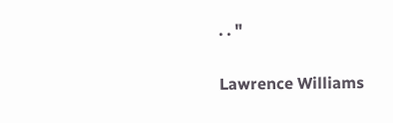. . "

Lawrence Williams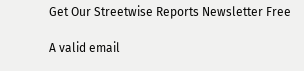Get Our Streetwise Reports Newsletter Free

A valid email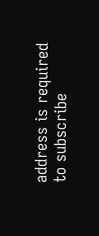address is required to subscribe